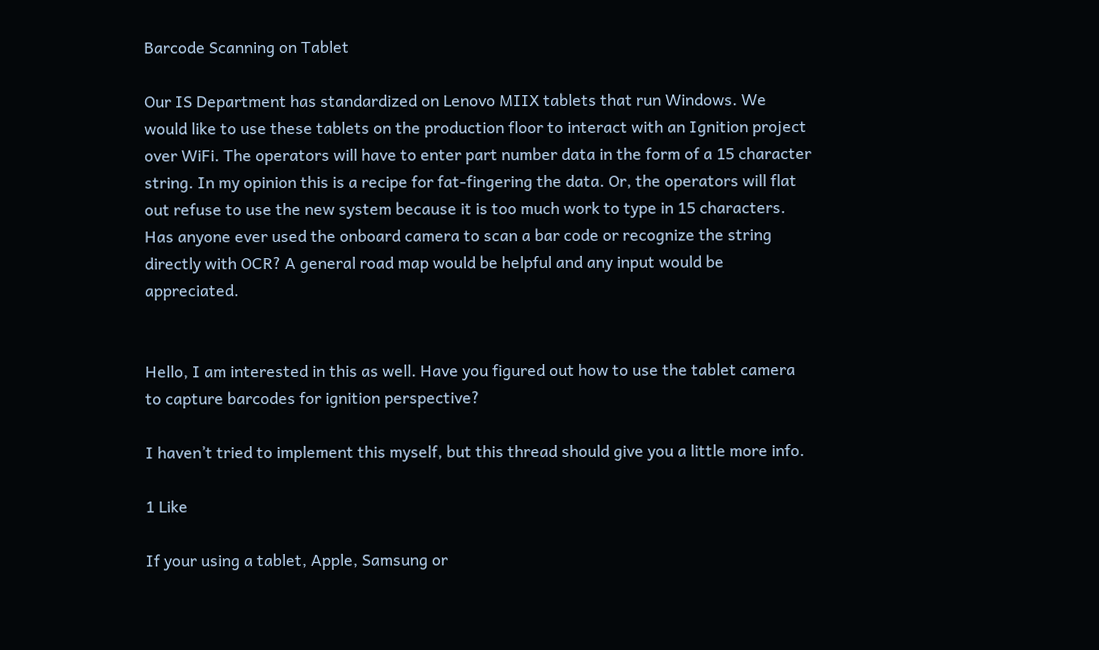Barcode Scanning on Tablet

Our IS Department has standardized on Lenovo MIIX tablets that run Windows. We would like to use these tablets on the production floor to interact with an Ignition project over WiFi. The operators will have to enter part number data in the form of a 15 character string. In my opinion this is a recipe for fat-fingering the data. Or, the operators will flat out refuse to use the new system because it is too much work to type in 15 characters. Has anyone ever used the onboard camera to scan a bar code or recognize the string directly with OCR? A general road map would be helpful and any input would be appreciated.


Hello, I am interested in this as well. Have you figured out how to use the tablet camera to capture barcodes for ignition perspective?

I haven’t tried to implement this myself, but this thread should give you a little more info.

1 Like

If your using a tablet, Apple, Samsung or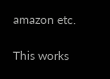amazon etc.

This works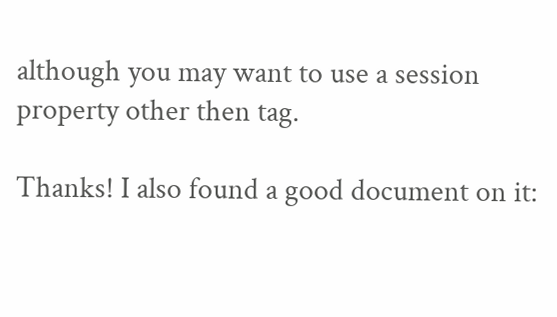although you may want to use a session property other then tag.

Thanks! I also found a good document on it: